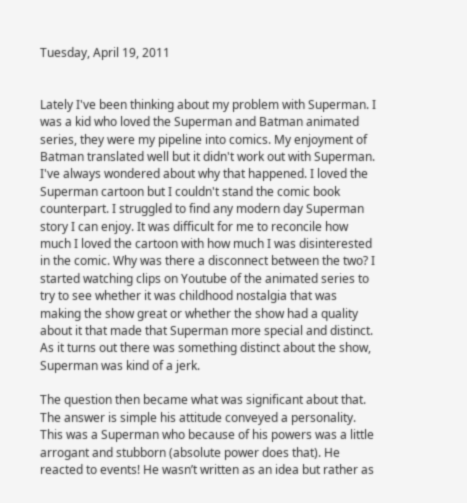Tuesday, April 19, 2011


Lately I've been thinking about my problem with Superman. I was a kid who loved the Superman and Batman animated series, they were my pipeline into comics. My enjoyment of Batman translated well but it didn't work out with Superman. I've always wondered about why that happened. I loved the Superman cartoon but I couldn't stand the comic book counterpart. I struggled to find any modern day Superman story I can enjoy. It was difficult for me to reconcile how much I loved the cartoon with how much I was disinterested in the comic. Why was there a disconnect between the two? I started watching clips on Youtube of the animated series to try to see whether it was childhood nostalgia that was making the show great or whether the show had a quality about it that made that Superman more special and distinct. As it turns out there was something distinct about the show, Superman was kind of a jerk.

The question then became what was significant about that. The answer is simple his attitude conveyed a personality. This was a Superman who because of his powers was a little arrogant and stubborn (absolute power does that). He reacted to events! He wasn’t written as an idea but rather as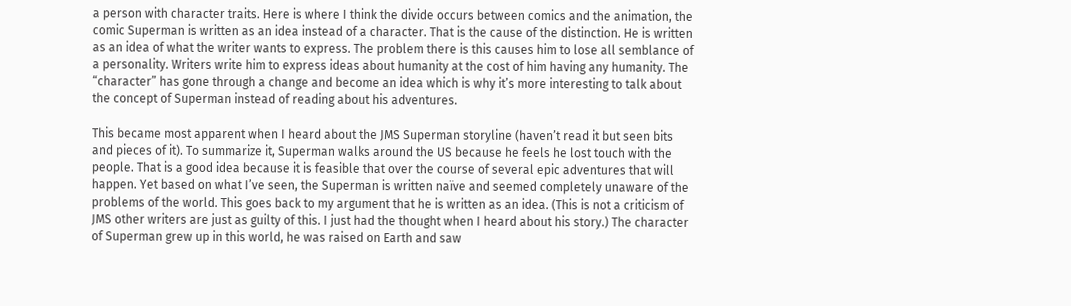a person with character traits. Here is where I think the divide occurs between comics and the animation, the comic Superman is written as an idea instead of a character. That is the cause of the distinction. He is written as an idea of what the writer wants to express. The problem there is this causes him to lose all semblance of a personality. Writers write him to express ideas about humanity at the cost of him having any humanity. The “character” has gone through a change and become an idea which is why it’s more interesting to talk about the concept of Superman instead of reading about his adventures.

This became most apparent when I heard about the JMS Superman storyline (haven’t read it but seen bits and pieces of it). To summarize it, Superman walks around the US because he feels he lost touch with the people. That is a good idea because it is feasible that over the course of several epic adventures that will happen. Yet based on what I’ve seen, the Superman is written naïve and seemed completely unaware of the problems of the world. This goes back to my argument that he is written as an idea. (This is not a criticism of JMS other writers are just as guilty of this. I just had the thought when I heard about his story.) The character of Superman grew up in this world, he was raised on Earth and saw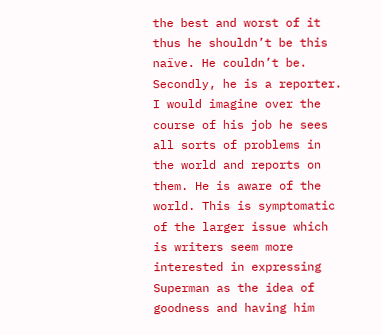the best and worst of it thus he shouldn’t be this naïve. He couldn’t be. Secondly, he is a reporter. I would imagine over the course of his job he sees all sorts of problems in the world and reports on them. He is aware of the world. This is symptomatic of the larger issue which is writers seem more interested in expressing Superman as the idea of goodness and having him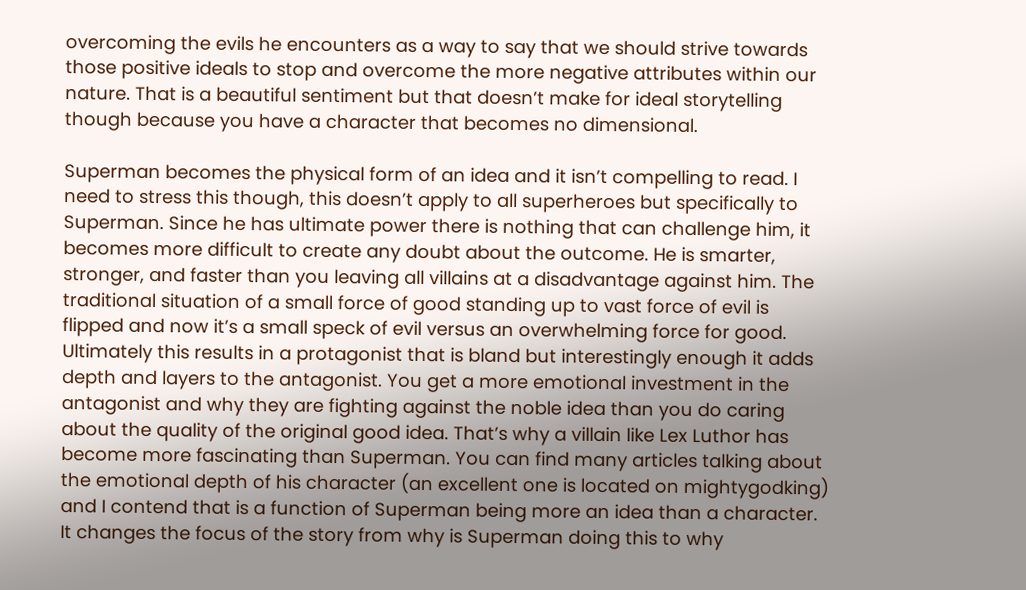overcoming the evils he encounters as a way to say that we should strive towards those positive ideals to stop and overcome the more negative attributes within our nature. That is a beautiful sentiment but that doesn’t make for ideal storytelling though because you have a character that becomes no dimensional.

Superman becomes the physical form of an idea and it isn’t compelling to read. I need to stress this though, this doesn’t apply to all superheroes but specifically to Superman. Since he has ultimate power there is nothing that can challenge him, it becomes more difficult to create any doubt about the outcome. He is smarter, stronger, and faster than you leaving all villains at a disadvantage against him. The traditional situation of a small force of good standing up to vast force of evil is flipped and now it’s a small speck of evil versus an overwhelming force for good. Ultimately this results in a protagonist that is bland but interestingly enough it adds depth and layers to the antagonist. You get a more emotional investment in the antagonist and why they are fighting against the noble idea than you do caring about the quality of the original good idea. That’s why a villain like Lex Luthor has become more fascinating than Superman. You can find many articles talking about the emotional depth of his character (an excellent one is located on mightygodking) and I contend that is a function of Superman being more an idea than a character. It changes the focus of the story from why is Superman doing this to why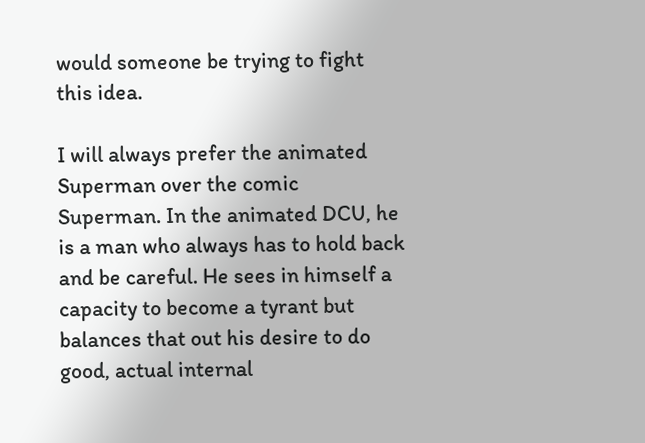would someone be trying to fight this idea.

I will always prefer the animated Superman over the comic Superman. In the animated DCU, he is a man who always has to hold back and be careful. He sees in himself a capacity to become a tyrant but balances that out his desire to do good, actual internal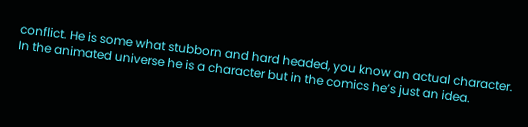conflict. He is some what stubborn and hard headed, you know an actual character. In the animated universe he is a character but in the comics he’s just an idea.